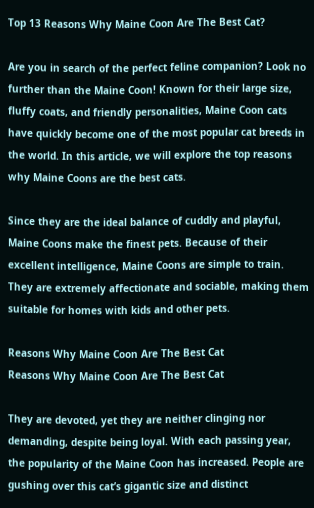Top 13 Reasons Why Maine Coon Are The Best Cat?

Are you in search of the perfect feline companion? Look no further than the Maine Coon! Known for their large size, fluffy coats, and friendly personalities, Maine Coon cats have quickly become one of the most popular cat breeds in the world. In this article, we will explore the top reasons why Maine Coons are the best cats.

Since they are the ideal balance of cuddly and playful, Maine Coons make the finest pets. Because of their excellent intelligence, Maine Coons are simple to train. They are extremely affectionate and sociable, making them suitable for homes with kids and other pets.

Reasons Why Maine Coon Are The Best Cat
Reasons Why Maine Coon Are The Best Cat

They are devoted, yet they are neither clinging nor demanding, despite being loyal. With each passing year, the popularity of the Maine Coon has increased. People are gushing over this cat’s gigantic size and distinct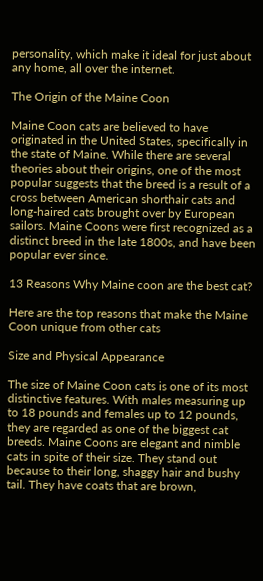personality, which make it ideal for just about any home, all over the internet.

The Origin of the Maine Coon

Maine Coon cats are believed to have originated in the United States, specifically in the state of Maine. While there are several theories about their origins, one of the most popular suggests that the breed is a result of a cross between American shorthair cats and long-haired cats brought over by European sailors. Maine Coons were first recognized as a distinct breed in the late 1800s, and have been popular ever since.

13 Reasons Why Maine coon are the best cat?

Here are the top reasons that make the Maine Coon unique from other cats

Size and Physical Appearance

The size of Maine Coon cats is one of its most distinctive features. With males measuring up to 18 pounds and females up to 12 pounds, they are regarded as one of the biggest cat breeds. Maine Coons are elegant and nimble cats in spite of their size. They stand out because to their long, shaggy hair and bushy tail. They have coats that are brown,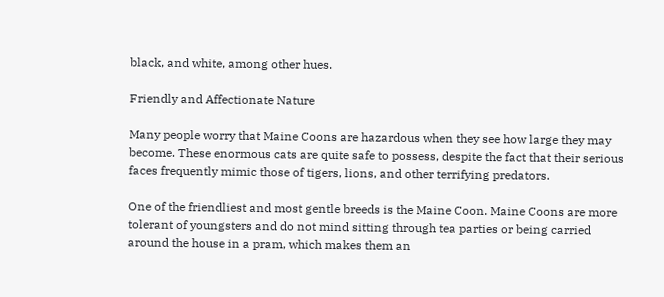black, and white, among other hues.

Friendly and Affectionate Nature

Many people worry that Maine Coons are hazardous when they see how large they may become. These enormous cats are quite safe to possess, despite the fact that their serious faces frequently mimic those of tigers, lions, and other terrifying predators.

One of the friendliest and most gentle breeds is the Maine Coon. Maine Coons are more tolerant of youngsters and do not mind sitting through tea parties or being carried around the house in a pram, which makes them an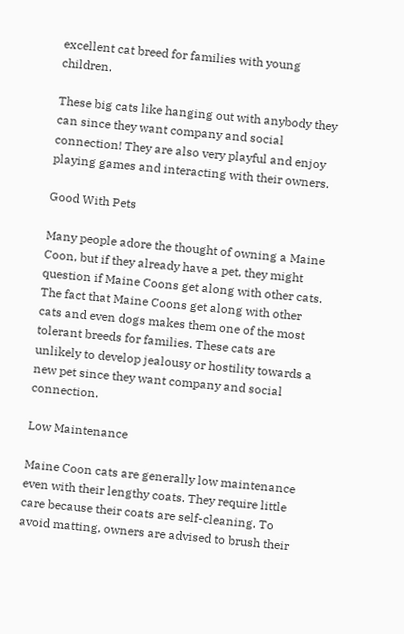excellent cat breed for families with young children.

These big cats like hanging out with anybody they can since they want company and social connection! They are also very playful and enjoy playing games and interacting with their owners.

Good With Pets

Many people adore the thought of owning a Maine Coon, but if they already have a pet, they might question if Maine Coons get along with other cats.
The fact that Maine Coons get along with other cats and even dogs makes them one of the most tolerant breeds for families. These cats are unlikely to develop jealousy or hostility towards a new pet since they want company and social connection.

Low Maintenance

Maine Coon cats are generally low maintenance even with their lengthy coats. They require little care because their coats are self-cleaning. To avoid matting, owners are advised to brush their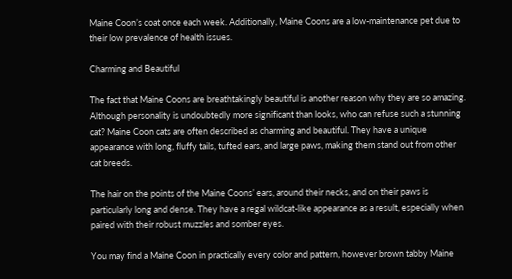Maine Coon’s coat once each week. Additionally, Maine Coons are a low-maintenance pet due to their low prevalence of health issues.

Charming and Beautiful

The fact that Maine Coons are breathtakingly beautiful is another reason why they are so amazing. Although personality is undoubtedly more significant than looks, who can refuse such a stunning cat? Maine Coon cats are often described as charming and beautiful. They have a unique appearance with long, fluffy tails, tufted ears, and large paws, making them stand out from other cat breeds.

The hair on the points of the Maine Coons’ ears, around their necks, and on their paws is particularly long and dense. They have a regal wildcat-like appearance as a result, especially when paired with their robust muzzles and somber eyes.

You may find a Maine Coon in practically every color and pattern, however brown tabby Maine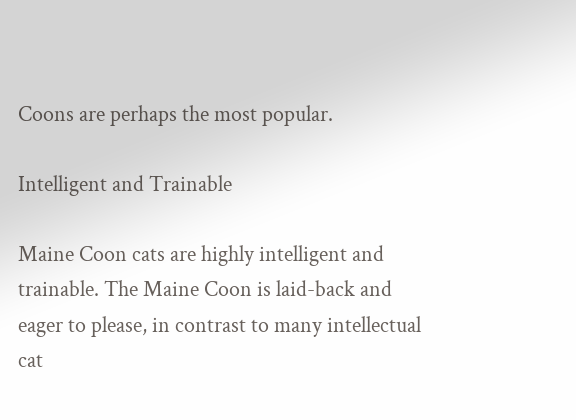Coons are perhaps the most popular.

Intelligent and Trainable

Maine Coon cats are highly intelligent and trainable. The Maine Coon is laid-back and eager to please, in contrast to many intellectual cat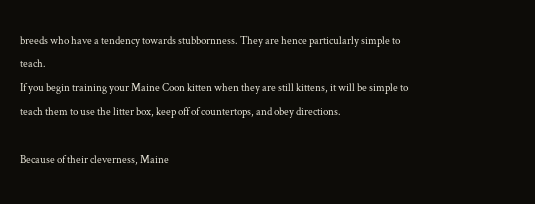breeds who have a tendency towards stubbornness. They are hence particularly simple to teach.
If you begin training your Maine Coon kitten when they are still kittens, it will be simple to teach them to use the litter box, keep off of countertops, and obey directions.

Because of their cleverness, Maine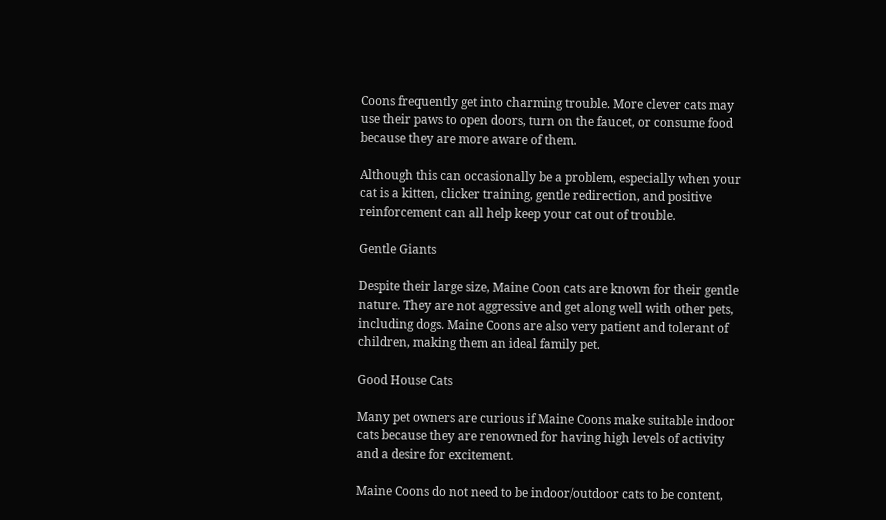Coons frequently get into charming trouble. More clever cats may use their paws to open doors, turn on the faucet, or consume food because they are more aware of them.

Although this can occasionally be a problem, especially when your cat is a kitten, clicker training, gentle redirection, and positive reinforcement can all help keep your cat out of trouble.

Gentle Giants

Despite their large size, Maine Coon cats are known for their gentle nature. They are not aggressive and get along well with other pets, including dogs. Maine Coons are also very patient and tolerant of children, making them an ideal family pet.

Good House Cats

Many pet owners are curious if Maine Coons make suitable indoor cats because they are renowned for having high levels of activity and a desire for excitement.

Maine Coons do not need to be indoor/outdoor cats to be content,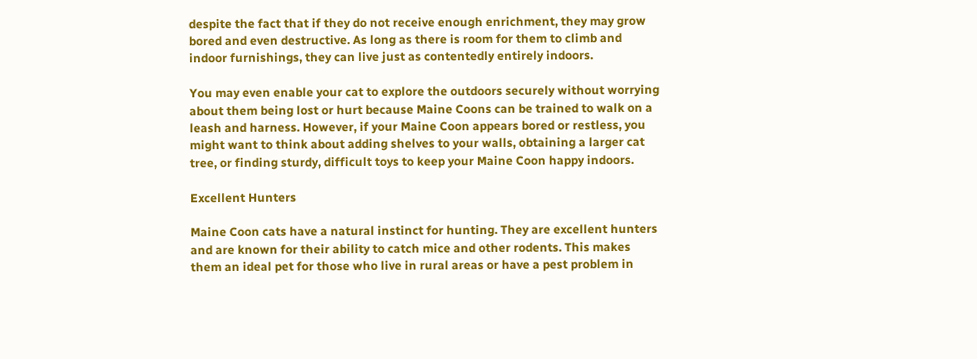despite the fact that if they do not receive enough enrichment, they may grow bored and even destructive. As long as there is room for them to climb and indoor furnishings, they can live just as contentedly entirely indoors.

You may even enable your cat to explore the outdoors securely without worrying about them being lost or hurt because Maine Coons can be trained to walk on a leash and harness. However, if your Maine Coon appears bored or restless, you might want to think about adding shelves to your walls, obtaining a larger cat tree, or finding sturdy, difficult toys to keep your Maine Coon happy indoors.

Excellent Hunters

Maine Coon cats have a natural instinct for hunting. They are excellent hunters and are known for their ability to catch mice and other rodents. This makes them an ideal pet for those who live in rural areas or have a pest problem in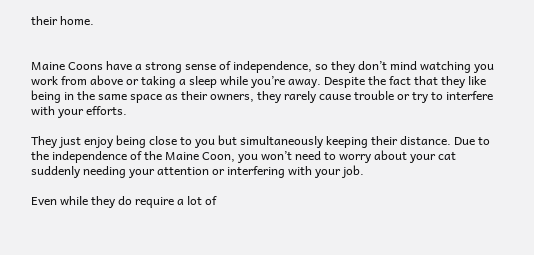their home.


Maine Coons have a strong sense of independence, so they don’t mind watching you work from above or taking a sleep while you’re away. Despite the fact that they like being in the same space as their owners, they rarely cause trouble or try to interfere with your efforts.

They just enjoy being close to you but simultaneously keeping their distance. Due to the independence of the Maine Coon, you won’t need to worry about your cat suddenly needing your attention or interfering with your job.

Even while they do require a lot of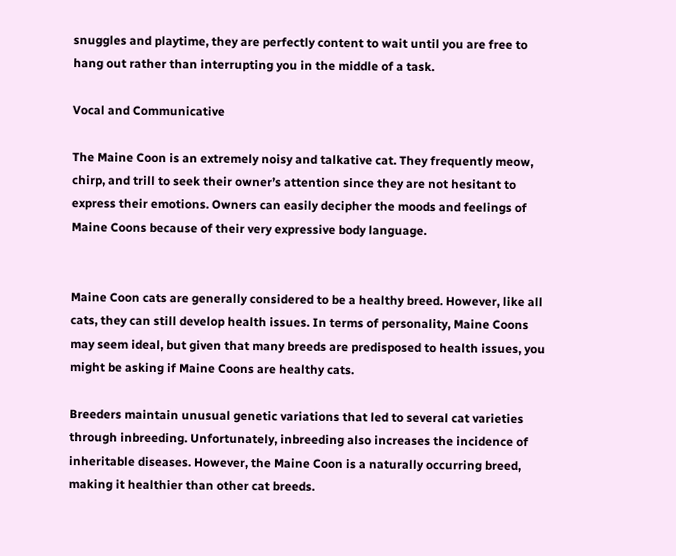snuggles and playtime, they are perfectly content to wait until you are free to hang out rather than interrupting you in the middle of a task.

Vocal and Communicative

The Maine Coon is an extremely noisy and talkative cat. They frequently meow, chirp, and trill to seek their owner’s attention since they are not hesitant to express their emotions. Owners can easily decipher the moods and feelings of Maine Coons because of their very expressive body language.


Maine Coon cats are generally considered to be a healthy breed. However, like all cats, they can still develop health issues. In terms of personality, Maine Coons may seem ideal, but given that many breeds are predisposed to health issues, you might be asking if Maine Coons are healthy cats.

Breeders maintain unusual genetic variations that led to several cat varieties through inbreeding. Unfortunately, inbreeding also increases the incidence of inheritable diseases. However, the Maine Coon is a naturally occurring breed, making it healthier than other cat breeds.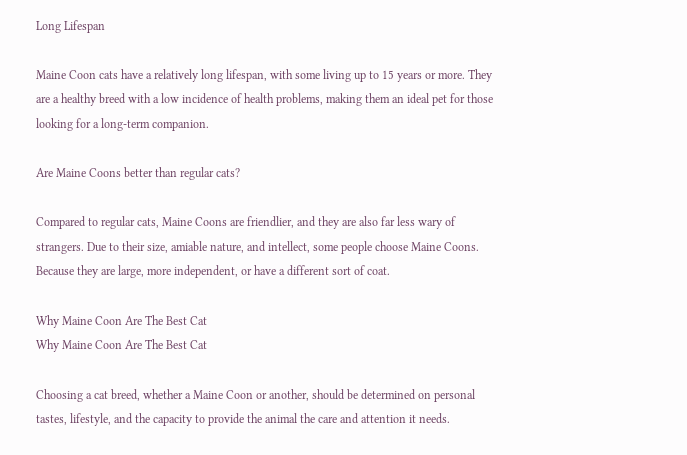Long Lifespan

Maine Coon cats have a relatively long lifespan, with some living up to 15 years or more. They are a healthy breed with a low incidence of health problems, making them an ideal pet for those looking for a long-term companion.

Are Maine Coons better than regular cats?

Compared to regular cats, Maine Coons are friendlier, and they are also far less wary of strangers. Due to their size, amiable nature, and intellect, some people choose Maine Coons. Because they are large, more independent, or have a different sort of coat.

Why Maine Coon Are The Best Cat
Why Maine Coon Are The Best Cat

Choosing a cat breed, whether a Maine Coon or another, should be determined on personal tastes, lifestyle, and the capacity to provide the animal the care and attention it needs.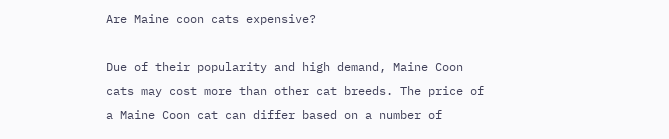Are Maine coon cats expensive?

Due of their popularity and high demand, Maine Coon cats may cost more than other cat breeds. The price of a Maine Coon cat can differ based on a number of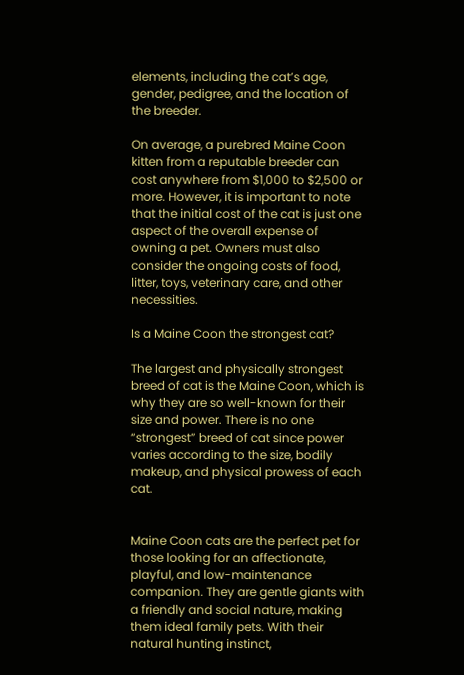elements, including the cat’s age, gender, pedigree, and the location of the breeder.

On average, a purebred Maine Coon kitten from a reputable breeder can cost anywhere from $1,000 to $2,500 or more. However, it is important to note that the initial cost of the cat is just one aspect of the overall expense of owning a pet. Owners must also consider the ongoing costs of food, litter, toys, veterinary care, and other necessities.

Is a Maine Coon the strongest cat?

The largest and physically strongest breed of cat is the Maine Coon, which is why they are so well-known for their size and power. There is no one “strongest” breed of cat since power varies according to the size, bodily makeup, and physical prowess of each cat.


Maine Coon cats are the perfect pet for those looking for an affectionate, playful, and low-maintenance companion. They are gentle giants with a friendly and social nature, making them ideal family pets. With their natural hunting instinct,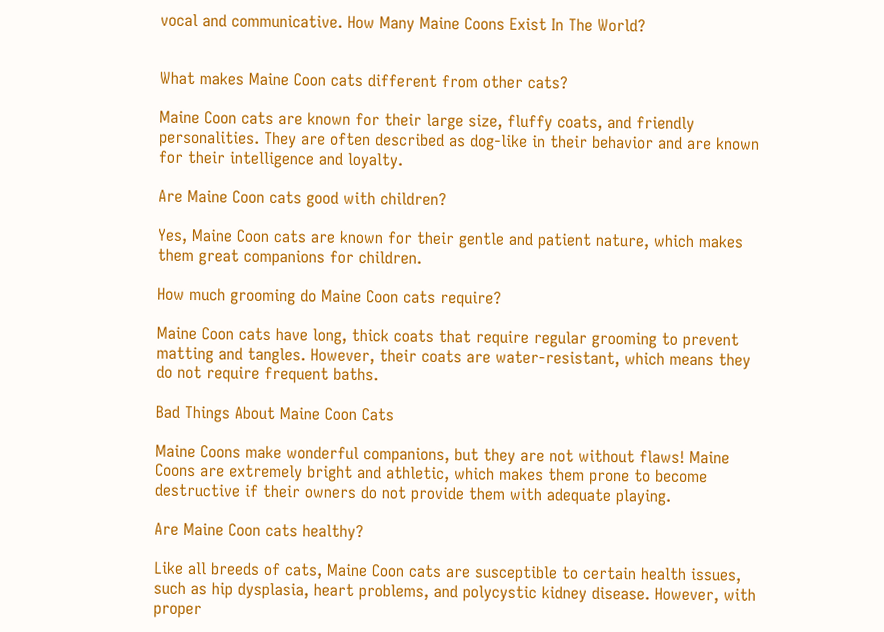vocal and communicative. How Many Maine Coons Exist In The World?


What makes Maine Coon cats different from other cats?

Maine Coon cats are known for their large size, fluffy coats, and friendly personalities. They are often described as dog-like in their behavior and are known for their intelligence and loyalty.

Are Maine Coon cats good with children?

Yes, Maine Coon cats are known for their gentle and patient nature, which makes them great companions for children.

How much grooming do Maine Coon cats require?

Maine Coon cats have long, thick coats that require regular grooming to prevent matting and tangles. However, their coats are water-resistant, which means they do not require frequent baths.

Bad Things About Maine Coon Cats

Maine Coons make wonderful companions, but they are not without flaws! Maine Coons are extremely bright and athletic, which makes them prone to become destructive if their owners do not provide them with adequate playing.

Are Maine Coon cats healthy?

Like all breeds of cats, Maine Coon cats are susceptible to certain health issues, such as hip dysplasia, heart problems, and polycystic kidney disease. However, with proper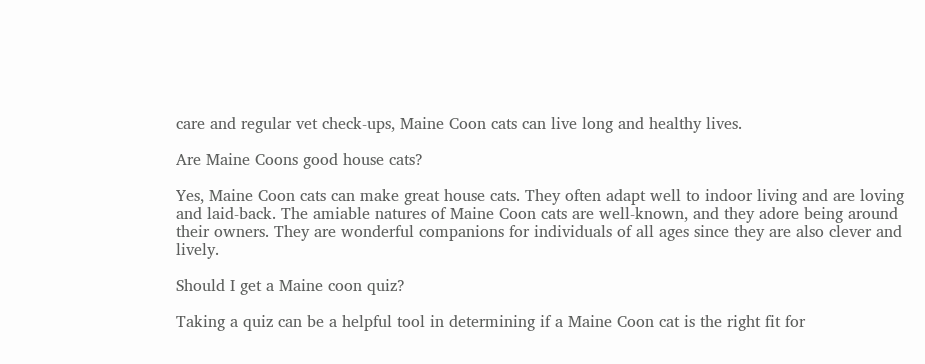care and regular vet check-ups, Maine Coon cats can live long and healthy lives.

Are Maine Coons good house cats?

Yes, Maine Coon cats can make great house cats. They often adapt well to indoor living and are loving and laid-back. The amiable natures of Maine Coon cats are well-known, and they adore being around their owners. They are wonderful companions for individuals of all ages since they are also clever and lively.

Should I get a Maine coon quiz?

Taking a quiz can be a helpful tool in determining if a Maine Coon cat is the right fit for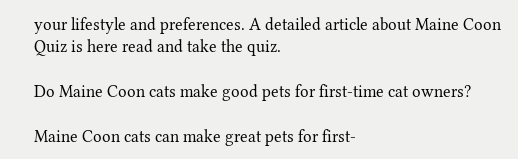your lifestyle and preferences. A detailed article about Maine Coon Quiz is here read and take the quiz.

Do Maine Coon cats make good pets for first-time cat owners?

Maine Coon cats can make great pets for first-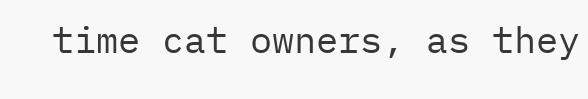time cat owners, as they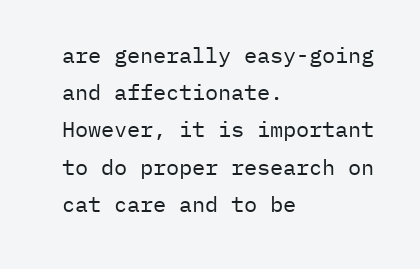are generally easy-going and affectionate. However, it is important to do proper research on cat care and to be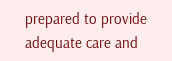prepared to provide adequate care and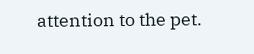attention to the pet.